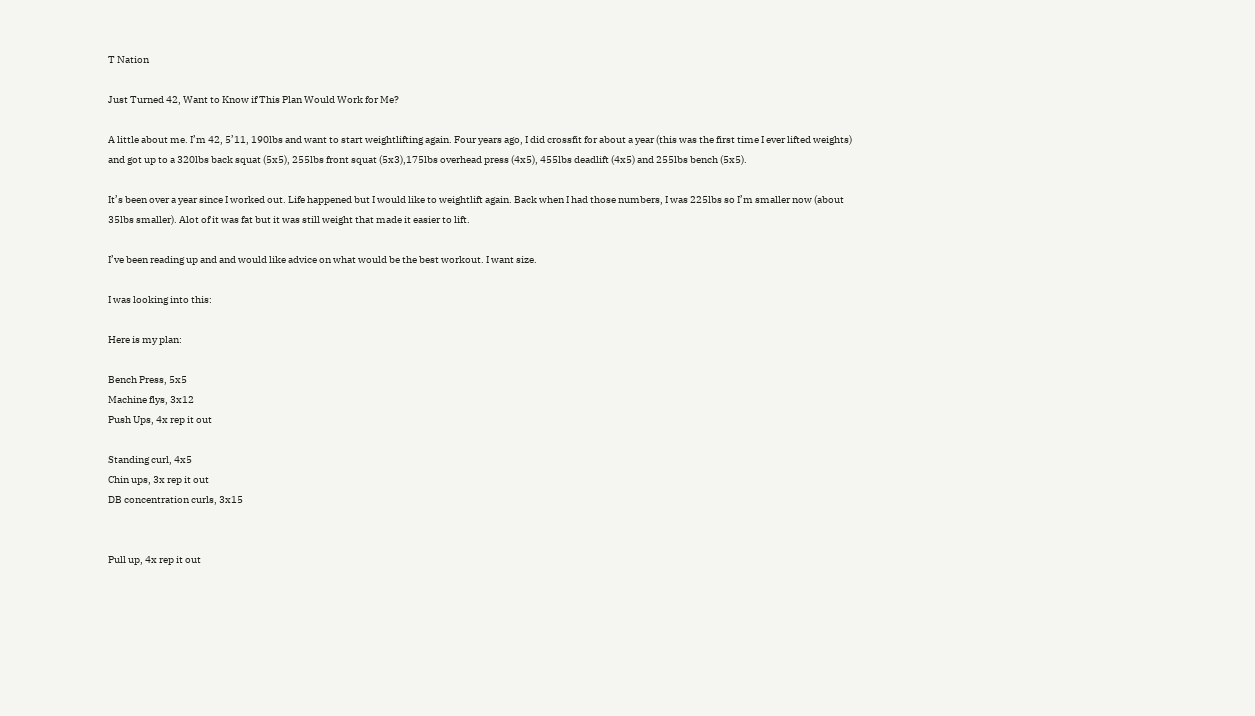T Nation

Just Turned 42, Want to Know if This Plan Would Work for Me?

A little about me. I’m 42, 5’11, 190lbs and want to start weightlifting again. Four years ago, I did crossfit for about a year (this was the first time I ever lifted weights) and got up to a 320lbs back squat (5x5), 255lbs front squat (5x3),175lbs overhead press (4x5), 455lbs deadlift (4x5) and 255lbs bench (5x5).

It’s been over a year since I worked out. Life happened but I would like to weightlift again. Back when I had those numbers, I was 225lbs so I’m smaller now (about 35lbs smaller). Alot of it was fat but it was still weight that made it easier to lift.

I’ve been reading up and and would like advice on what would be the best workout. I want size.

I was looking into this:

Here is my plan:

Bench Press, 5x5
Machine flys, 3x12
Push Ups, 4x rep it out

Standing curl, 4x5
Chin ups, 3x rep it out
DB concentration curls, 3x15


Pull up, 4x rep it out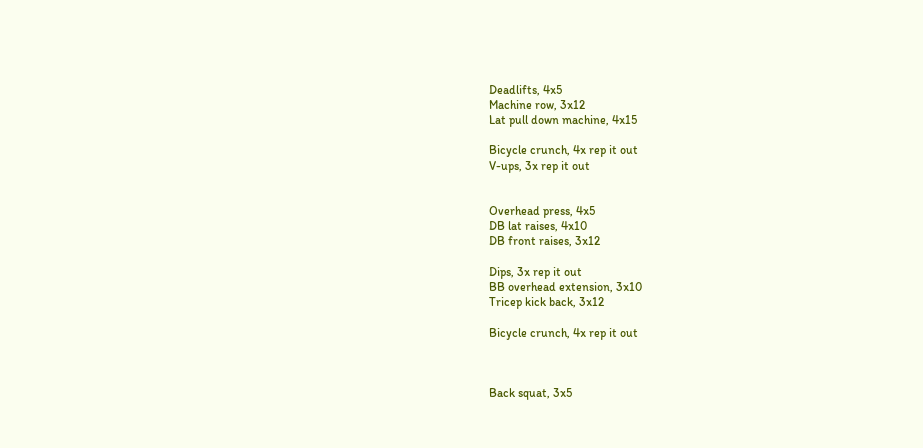Deadlifts, 4x5
Machine row, 3x12
Lat pull down machine, 4x15

Bicycle crunch, 4x rep it out
V-ups, 3x rep it out


Overhead press, 4x5
DB lat raises, 4x10
DB front raises, 3x12

Dips, 3x rep it out
BB overhead extension, 3x10
Tricep kick back, 3x12

Bicycle crunch, 4x rep it out



Back squat, 3x5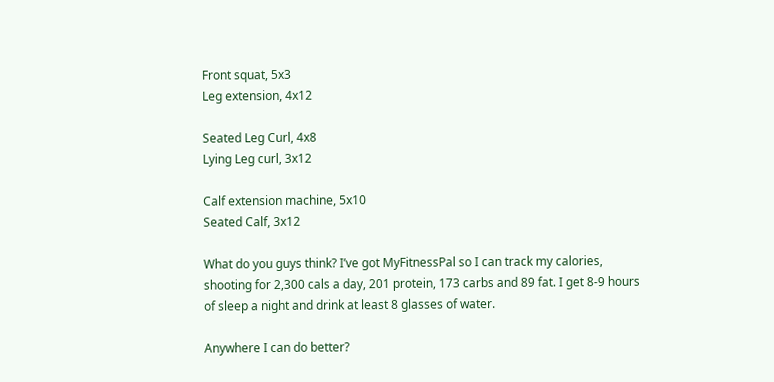Front squat, 5x3
Leg extension, 4x12

Seated Leg Curl, 4x8
Lying Leg curl, 3x12

Calf extension machine, 5x10
Seated Calf, 3x12

What do you guys think? I’ve got MyFitnessPal so I can track my calories, shooting for 2,300 cals a day, 201 protein, 173 carbs and 89 fat. I get 8-9 hours of sleep a night and drink at least 8 glasses of water.

Anywhere I can do better?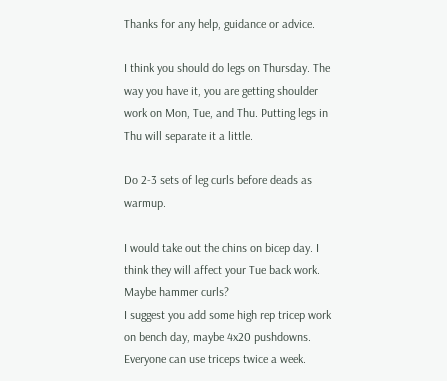Thanks for any help, guidance or advice.

I think you should do legs on Thursday. The way you have it, you are getting shoulder work on Mon, Tue, and Thu. Putting legs in Thu will separate it a little.

Do 2-3 sets of leg curls before deads as warmup.

I would take out the chins on bicep day. I think they will affect your Tue back work. Maybe hammer curls?
I suggest you add some high rep tricep work on bench day, maybe 4x20 pushdowns. Everyone can use triceps twice a week.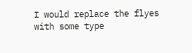I would replace the flyes with some type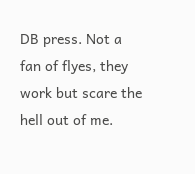DB press. Not a fan of flyes, they work but scare the hell out of me.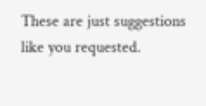These are just suggestions like you requested.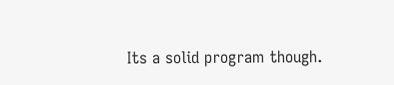Its a solid program though.